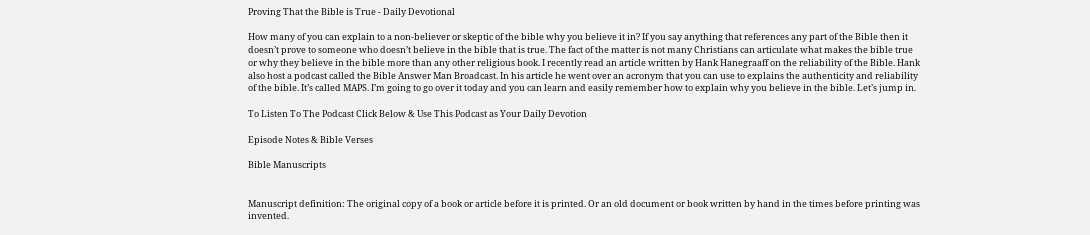Proving That the Bible is True - Daily Devotional

How many of you can explain to a non-believer or skeptic of the bible why you believe it in? If you say anything that references any part of the Bible then it doesn’t prove to someone who doesn’t believe in the bible that is true. The fact of the matter is not many Christians can articulate what makes the bible true or why they believe in the bible more than any other religious book. I recently read an article written by Hank Hanegraaff on the reliability of the Bible. Hank also host a podcast called the Bible Answer Man Broadcast. In his article he went over an acronym that you can use to explains the authenticity and reliability of the bible. It’s called MAPS. I’m going to go over it today and you can learn and easily remember how to explain why you believe in the bible. Let’s jump in.

To Listen To The Podcast Click Below & Use This Podcast as Your Daily Devotion

Episode Notes & Bible Verses

Bible Manuscripts


Manuscript definition: The original copy of a book or article before it is printed. Or an old document or book written by hand in the times before printing was invented.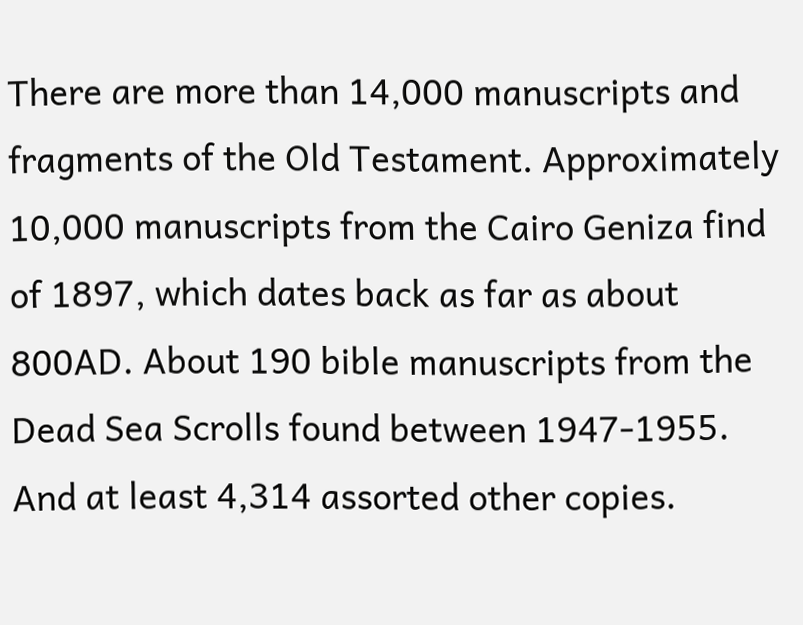There are more than 14,000 manuscripts and fragments of the Old Testament. Approximately 10,000 manuscripts from the Cairo Geniza find of 1897, which dates back as far as about 800AD. About 190 bible manuscripts from the Dead Sea Scrolls found between 1947-1955. And at least 4,314 assorted other copies.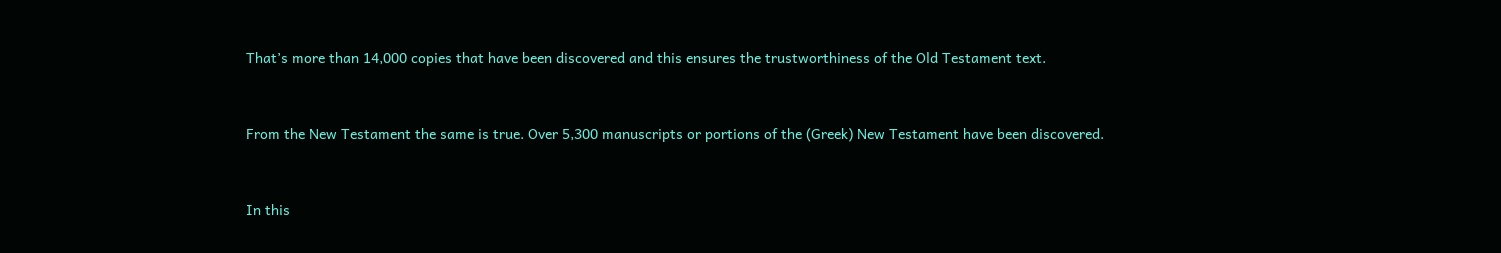That’s more than 14,000 copies that have been discovered and this ensures the trustworthiness of the Old Testament text.


From the New Testament the same is true. Over 5,300 manuscripts or portions of the (Greek) New Testament have been discovered.


In this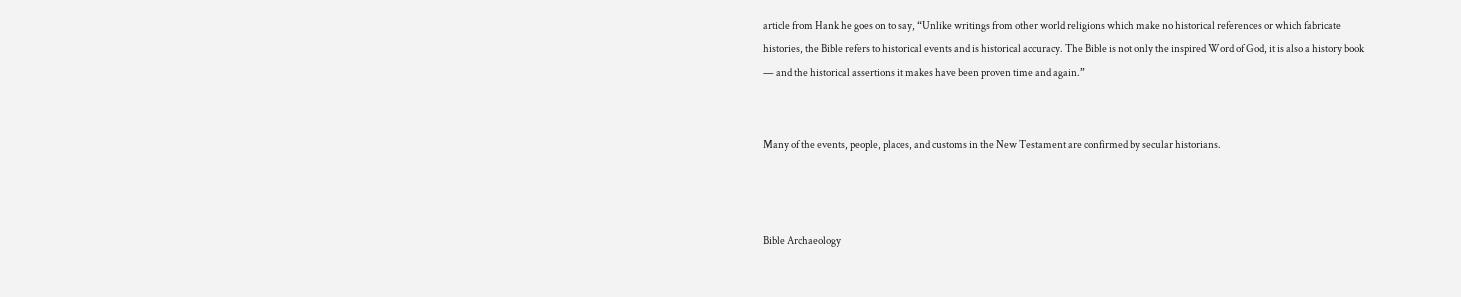article from Hank he goes on to say, “Unlike writings from other world religions which make no historical references or which fabricate histories, the Bible refers to historical events and is historical accuracy. The Bible is not only the inspired Word of God, it is also a history book — and the historical assertions it makes have been proven time and again.”


Many of the events, people, places, and customs in the New Testament are confirmed by secular historians.



Bible Archaeology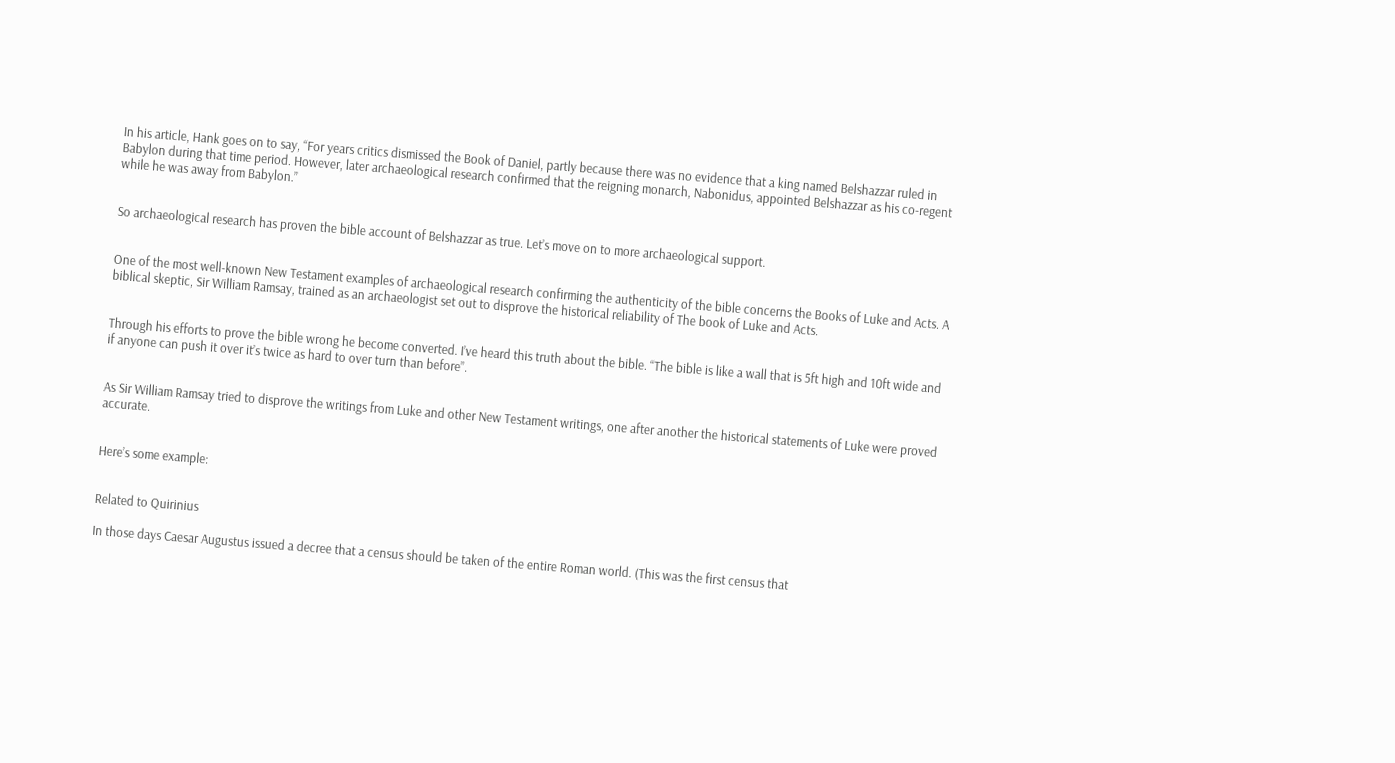In his article, Hank goes on to say, “For years critics dismissed the Book of Daniel, partly because there was no evidence that a king named Belshazzar ruled in Babylon during that time period. However, later archaeological research confirmed that the reigning monarch, Nabonidus, appointed Belshazzar as his co-regent while he was away from Babylon.”


So archaeological research has proven the bible account of Belshazzar as true. Let’s move on to more archaeological support.


One of the most well-known New Testament examples of archaeological research confirming the authenticity of the bible concerns the Books of Luke and Acts. A biblical skeptic, Sir William Ramsay, trained as an archaeologist set out to disprove the historical reliability of The book of Luke and Acts.


Through his efforts to prove the bible wrong he become converted. I’ve heard this truth about the bible. “The bible is like a wall that is 5ft high and 10ft wide and if anyone can push it over it’s twice as hard to over turn than before”.


As Sir William Ramsay tried to disprove the writings from Luke and other New Testament writings, one after another the historical statements of Luke were proved accurate.


Here’s some example:


Related to Quirinius

In those days Caesar Augustus issued a decree that a census should be taken of the entire Roman world. (This was the first census that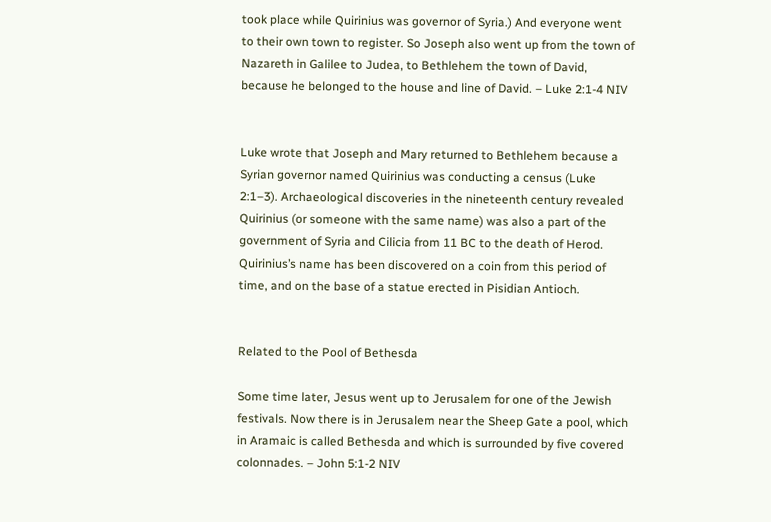took place while Quirinius was governor of Syria.) And everyone went to their own town to register. So Joseph also went up from the town of Nazareth in Galilee to Judea, to Bethlehem the town of David, because he belonged to the house and line of David. – Luke 2:1-4 NIV


Luke wrote that Joseph and Mary returned to Bethlehem because a Syrian governor named Quirinius was conducting a census (Luke 2:1–3). Archaeological discoveries in the nineteenth century revealed Quirinius (or someone with the same name) was also a part of the government of Syria and Cilicia from 11 BC to the death of Herod. Quirinius’s name has been discovered on a coin from this period of time, and on the base of a statue erected in Pisidian Antioch.


Related to the Pool of Bethesda

Some time later, Jesus went up to Jerusalem for one of the Jewish festivals. Now there is in Jerusalem near the Sheep Gate a pool, which in Aramaic is called Bethesda and which is surrounded by five covered colonnades. – John 5:1-2 NIV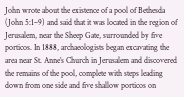John wrote about the existence of a pool of Bethesda (John 5:1–9) and said that it was located in the region of Jerusalem, near the Sheep Gate, surrounded by five porticos. In 1888, archaeologists began excavating the area near St. Anne’s Church in Jerusalem and discovered the remains of the pool, complete with steps leading down from one side and five shallow porticos on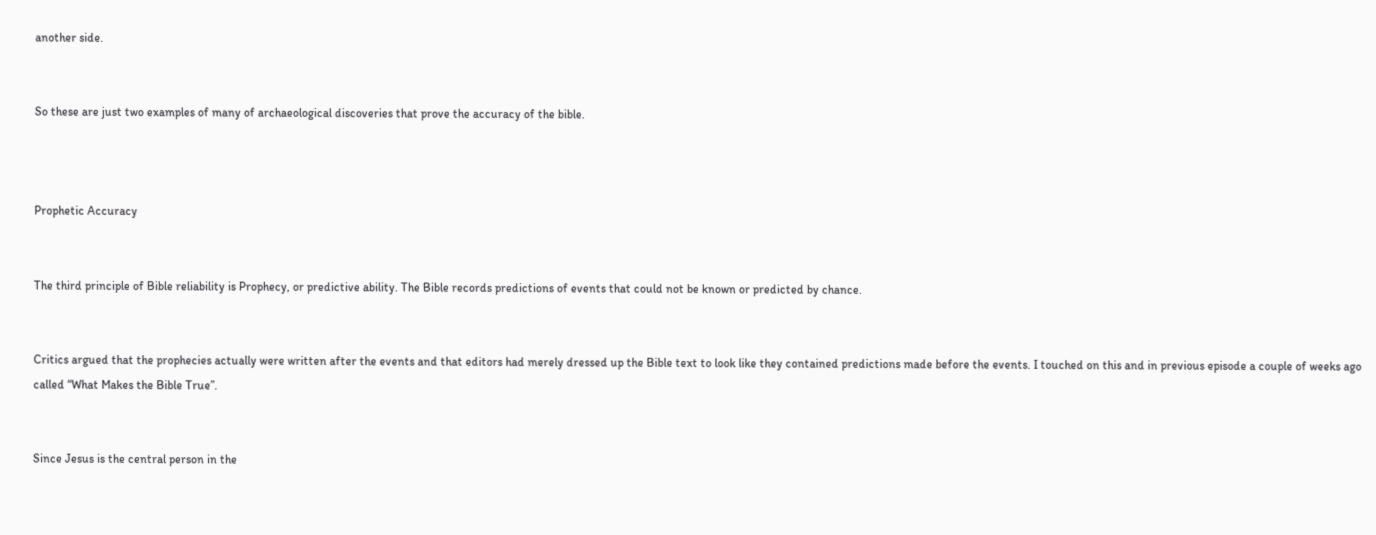another side.


So these are just two examples of many of archaeological discoveries that prove the accuracy of the bible.



Prophetic Accuracy


The third principle of Bible reliability is Prophecy, or predictive ability. The Bible records predictions of events that could not be known or predicted by chance.


Critics argued that the prophecies actually were written after the events and that editors had merely dressed up the Bible text to look like they contained predictions made before the events. I touched on this and in previous episode a couple of weeks ago called “What Makes the Bible True”.


Since Jesus is the central person in the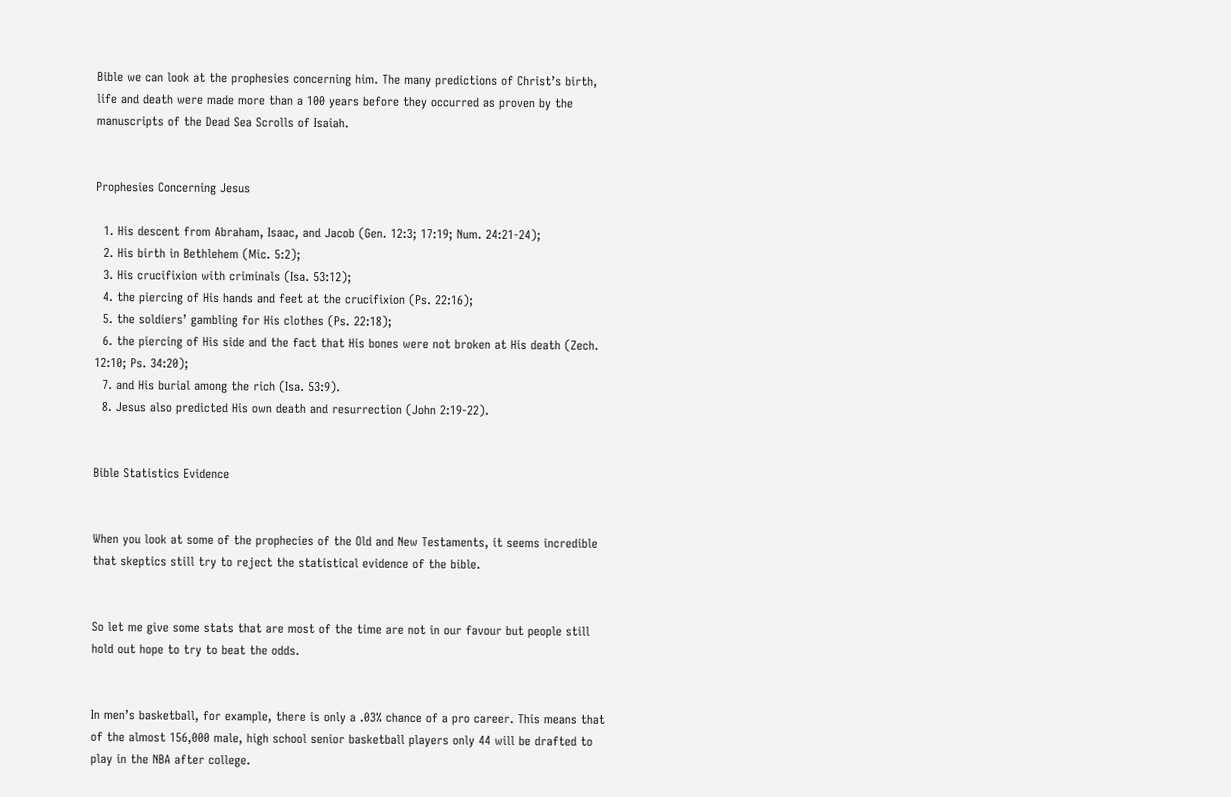Bible we can look at the prophesies concerning him. The many predictions of Christ’s birth, life and death were made more than a 100 years before they occurred as proven by the manuscripts of the Dead Sea Scrolls of Isaiah.


Prophesies Concerning Jesus

  1. His descent from Abraham, Isaac, and Jacob (Gen. 12:3; 17:19; Num. 24:21-24);
  2. His birth in Bethlehem (Mic. 5:2);
  3. His crucifixion with criminals (Isa. 53:12);
  4. the piercing of His hands and feet at the crucifixion (Ps. 22:16);
  5. the soldiers’ gambling for His clothes (Ps. 22:18);
  6. the piercing of His side and the fact that His bones were not broken at His death (Zech. 12:10; Ps. 34:20);
  7. and His burial among the rich (Isa. 53:9).
  8. Jesus also predicted His own death and resurrection (John 2:19-22).


Bible Statistics Evidence


When you look at some of the prophecies of the Old and New Testaments, it seems incredible that skeptics still try to reject the statistical evidence of the bible.


So let me give some stats that are most of the time are not in our favour but people still hold out hope to try to beat the odds.


In men’s basketball, for example, there is only a .03% chance of a pro career. This means that of the almost 156,000 male, high school senior basketball players only 44 will be drafted to play in the NBA after college.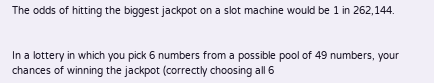The odds of hitting the biggest jackpot on a slot machine would be 1 in 262,144.


In a lottery in which you pick 6 numbers from a possible pool of 49 numbers, your chances of winning the jackpot (correctly choosing all 6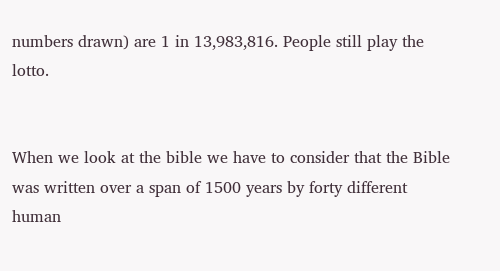numbers drawn) are 1 in 13,983,816. People still play the lotto.


When we look at the bible we have to consider that the Bible was written over a span of 1500 years by forty different human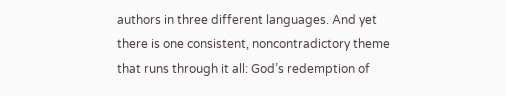authors in three different languages. And yet there is one consistent, noncontradictory theme that runs through it all: God’s redemption of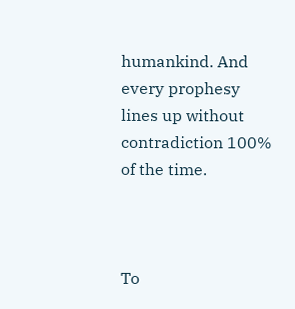humankind. And every prophesy lines up without contradiction 100% of the time.



To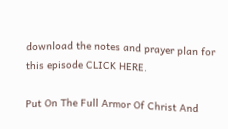download the notes and prayer plan for this episode CLICK HERE.

Put On The Full Armor Of Christ And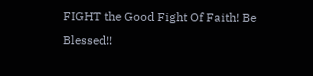FIGHT the Good Fight Of Faith! Be Blessed!!